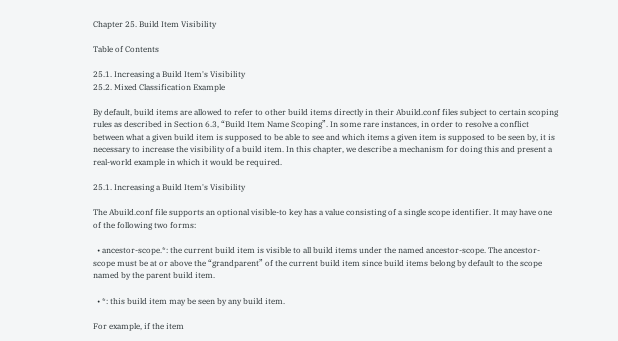Chapter 25. Build Item Visibility

Table of Contents

25.1. Increasing a Build Item's Visibility
25.2. Mixed Classification Example

By default, build items are allowed to refer to other build items directly in their Abuild.conf files subject to certain scoping rules as described in Section 6.3, “Build Item Name Scoping”. In some rare instances, in order to resolve a conflict between what a given build item is supposed to be able to see and which items a given item is supposed to be seen by, it is necessary to increase the visibility of a build item. In this chapter, we describe a mechanism for doing this and present a real-world example in which it would be required.

25.1. Increasing a Build Item's Visibility

The Abuild.conf file supports an optional visible-to key has a value consisting of a single scope identifier. It may have one of the following two forms:

  • ancestor-scope.*: the current build item is visible to all build items under the named ancestor-scope. The ancestor-scope must be at or above the “grandparent” of the current build item since build items belong by default to the scope named by the parent build item.

  • *: this build item may be seen by any build item.

For example, if the item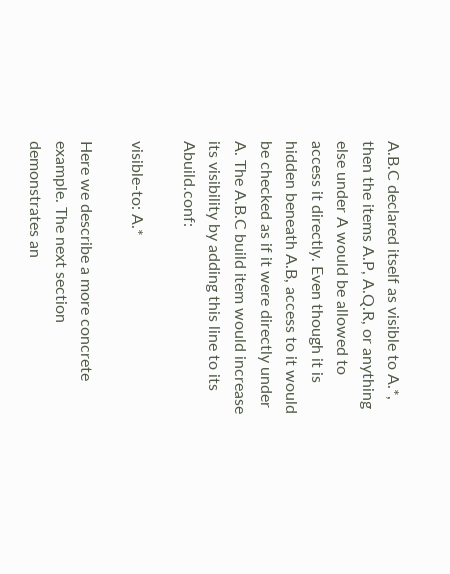A.B.C declared itself as visible to A.*, then the items A.P, A.Q.R, or anything else under A would be allowed to access it directly. Even though it is hidden beneath A.B, access to it would be checked as if it were directly under A. The A.B.C build item would increase its visibility by adding this line to its Abuild.conf:

visible-to: A.*

Here we describe a more concrete example. The next section demonstrates an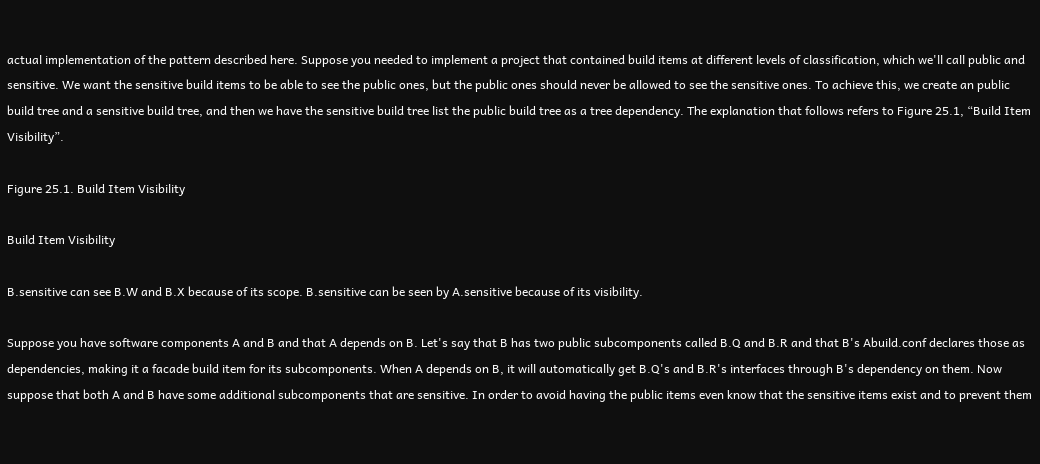actual implementation of the pattern described here. Suppose you needed to implement a project that contained build items at different levels of classification, which we'll call public and sensitive. We want the sensitive build items to be able to see the public ones, but the public ones should never be allowed to see the sensitive ones. To achieve this, we create an public build tree and a sensitive build tree, and then we have the sensitive build tree list the public build tree as a tree dependency. The explanation that follows refers to Figure 25.1, “Build Item Visibility”.

Figure 25.1. Build Item Visibility

Build Item Visibility

B.sensitive can see B.W and B.X because of its scope. B.sensitive can be seen by A.sensitive because of its visibility.

Suppose you have software components A and B and that A depends on B. Let's say that B has two public subcomponents called B.Q and B.R and that B's Abuild.conf declares those as dependencies, making it a facade build item for its subcomponents. When A depends on B, it will automatically get B.Q's and B.R's interfaces through B's dependency on them. Now suppose that both A and B have some additional subcomponents that are sensitive. In order to avoid having the public items even know that the sensitive items exist and to prevent them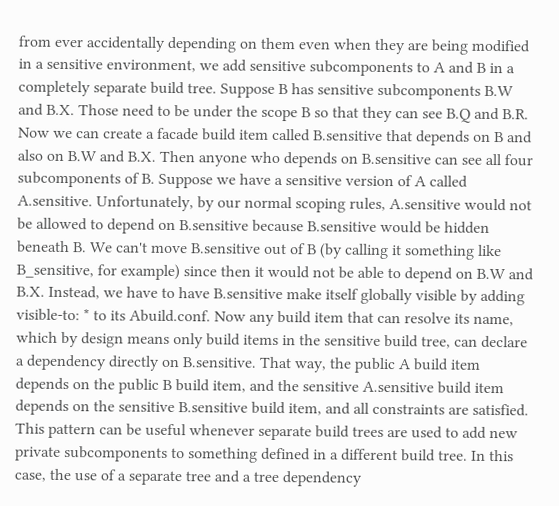from ever accidentally depending on them even when they are being modified in a sensitive environment, we add sensitive subcomponents to A and B in a completely separate build tree. Suppose B has sensitive subcomponents B.W and B.X. Those need to be under the scope B so that they can see B.Q and B.R. Now we can create a facade build item called B.sensitive that depends on B and also on B.W and B.X. Then anyone who depends on B.sensitive can see all four subcomponents of B. Suppose we have a sensitive version of A called A.sensitive. Unfortunately, by our normal scoping rules, A.sensitive would not be allowed to depend on B.sensitive because B.sensitive would be hidden beneath B. We can't move B.sensitive out of B (by calling it something like B_sensitive, for example) since then it would not be able to depend on B.W and B.X. Instead, we have to have B.sensitive make itself globally visible by adding visible-to: * to its Abuild.conf. Now any build item that can resolve its name, which by design means only build items in the sensitive build tree, can declare a dependency directly on B.sensitive. That way, the public A build item depends on the public B build item, and the sensitive A.sensitive build item depends on the sensitive B.sensitive build item, and all constraints are satisfied. This pattern can be useful whenever separate build trees are used to add new private subcomponents to something defined in a different build tree. In this case, the use of a separate tree and a tree dependency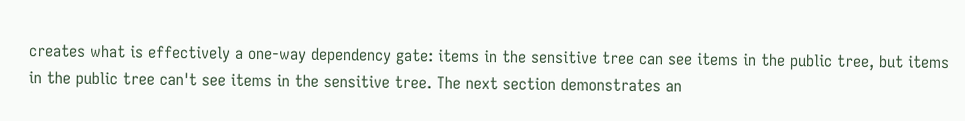creates what is effectively a one-way dependency gate: items in the sensitive tree can see items in the public tree, but items in the public tree can't see items in the sensitive tree. The next section demonstrates an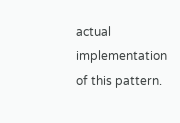actual implementation of this pattern.